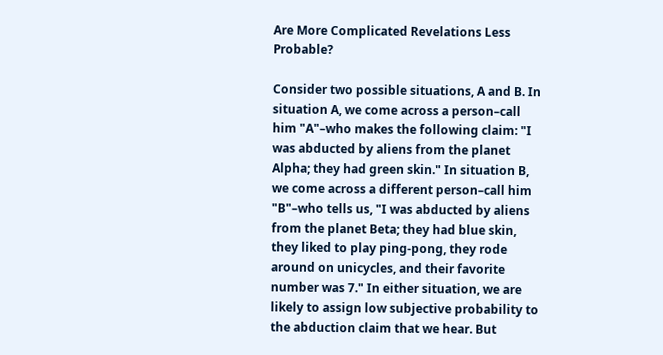Are More Complicated Revelations Less Probable?

Consider two possible situations, A and B. In situation A, we come across a person–call him "A"–who makes the following claim: "I was abducted by aliens from the planet Alpha; they had green skin." In situation B, we come across a different person–call him "B"–who tells us, "I was abducted by aliens from the planet Beta; they had blue skin, they liked to play ping-pong, they rode around on unicycles, and their favorite number was 7." In either situation, we are likely to assign low subjective probability to the abduction claim that we hear. But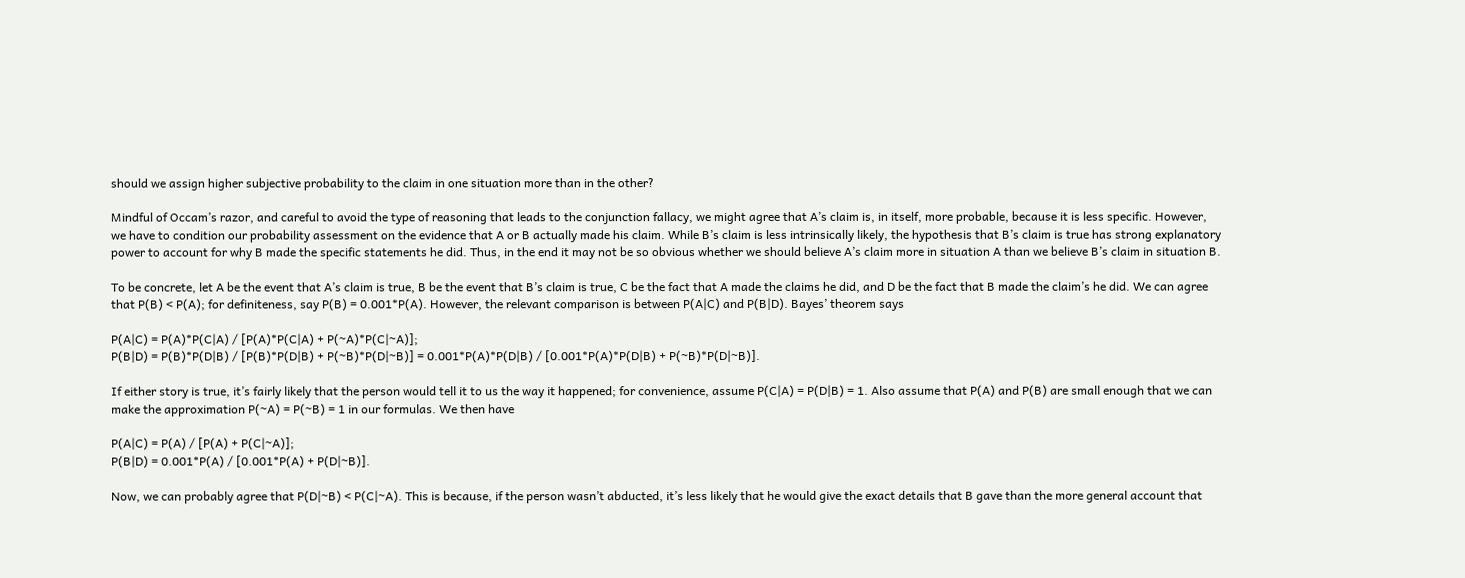should we assign higher subjective probability to the claim in one situation more than in the other?

Mindful of Occam’s razor, and careful to avoid the type of reasoning that leads to the conjunction fallacy, we might agree that A’s claim is, in itself, more probable, because it is less specific. However, we have to condition our probability assessment on the evidence that A or B actually made his claim. While B’s claim is less intrinsically likely, the hypothesis that B’s claim is true has strong explanatory power to account for why B made the specific statements he did. Thus, in the end it may not be so obvious whether we should believe A’s claim more in situation A than we believe B’s claim in situation B.

To be concrete, let A be the event that A’s claim is true, B be the event that B’s claim is true, C be the fact that A made the claims he did, and D be the fact that B made the claim’s he did. We can agree that P(B) < P(A); for definiteness, say P(B) = 0.001*P(A). However, the relevant comparison is between P(A|C) and P(B|D). Bayes’ theorem says

P(A|C) = P(A)*P(C|A) / [P(A)*P(C|A) + P(~A)*P(C|~A)];
P(B|D) = P(B)*P(D|B) / [P(B)*P(D|B) + P(~B)*P(D|~B)] = 0.001*P(A)*P(D|B) / [0.001*P(A)*P(D|B) + P(~B)*P(D|~B)].

If either story is true, it’s fairly likely that the person would tell it to us the way it happened; for convenience, assume P(C|A) = P(D|B) = 1. Also assume that P(A) and P(B) are small enough that we can make the approximation P(~A) = P(~B) = 1 in our formulas. We then have

P(A|C) = P(A) / [P(A) + P(C|~A)];
P(B|D) = 0.001*P(A) / [0.001*P(A) + P(D|~B)].

Now, we can probably agree that P(D|~B) < P(C|~A). This is because, if the person wasn’t abducted, it’s less likely that he would give the exact details that B gave than the more general account that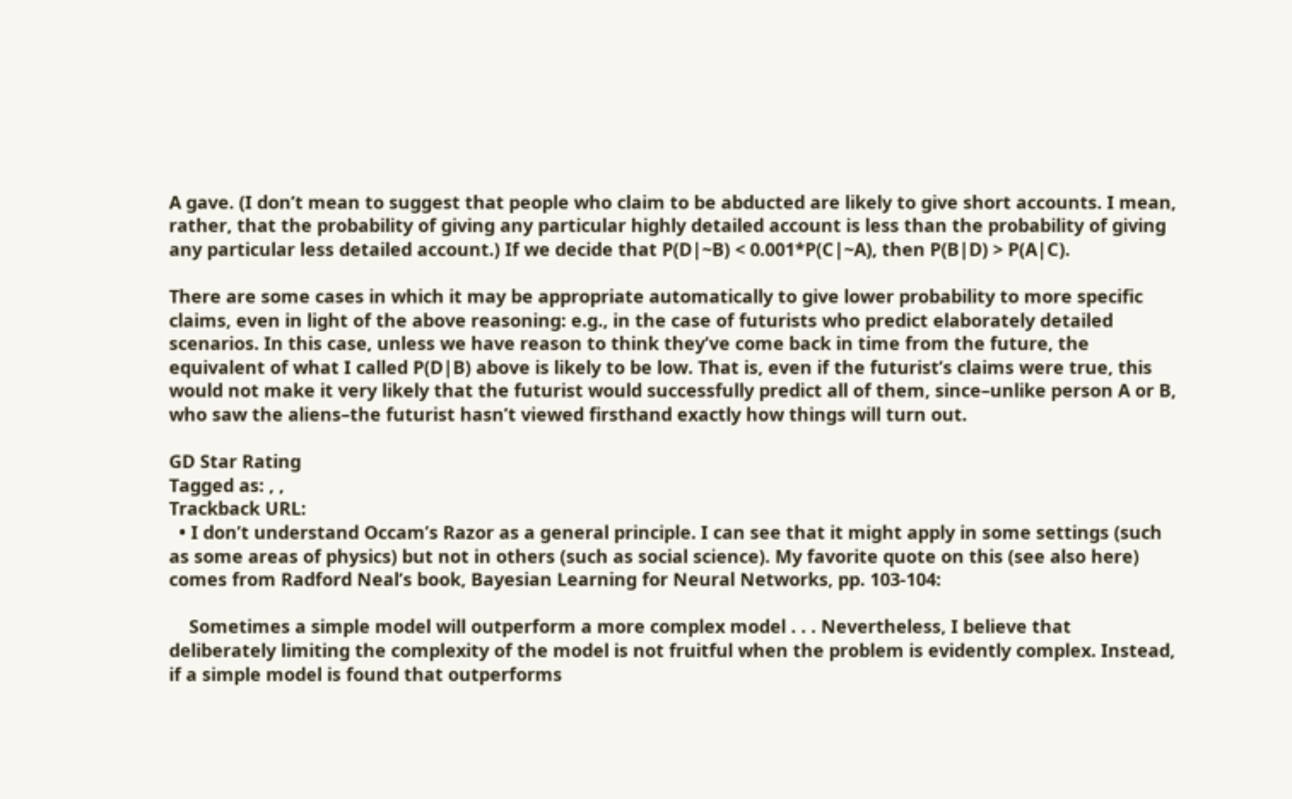A gave. (I don’t mean to suggest that people who claim to be abducted are likely to give short accounts. I mean, rather, that the probability of giving any particular highly detailed account is less than the probability of giving any particular less detailed account.) If we decide that P(D|~B) < 0.001*P(C|~A), then P(B|D) > P(A|C).

There are some cases in which it may be appropriate automatically to give lower probability to more specific claims, even in light of the above reasoning: e.g., in the case of futurists who predict elaborately detailed scenarios. In this case, unless we have reason to think they’ve come back in time from the future, the equivalent of what I called P(D|B) above is likely to be low. That is, even if the futurist’s claims were true, this would not make it very likely that the futurist would successfully predict all of them, since–unlike person A or B, who saw the aliens–the futurist hasn’t viewed firsthand exactly how things will turn out.

GD Star Rating
Tagged as: , ,
Trackback URL:
  • I don’t understand Occam’s Razor as a general principle. I can see that it might apply in some settings (such as some areas of physics) but not in others (such as social science). My favorite quote on this (see also here) comes from Radford Neal’s book, Bayesian Learning for Neural Networks, pp. 103-104:

    Sometimes a simple model will outperform a more complex model . . . Nevertheless, I believe that deliberately limiting the complexity of the model is not fruitful when the problem is evidently complex. Instead, if a simple model is found that outperforms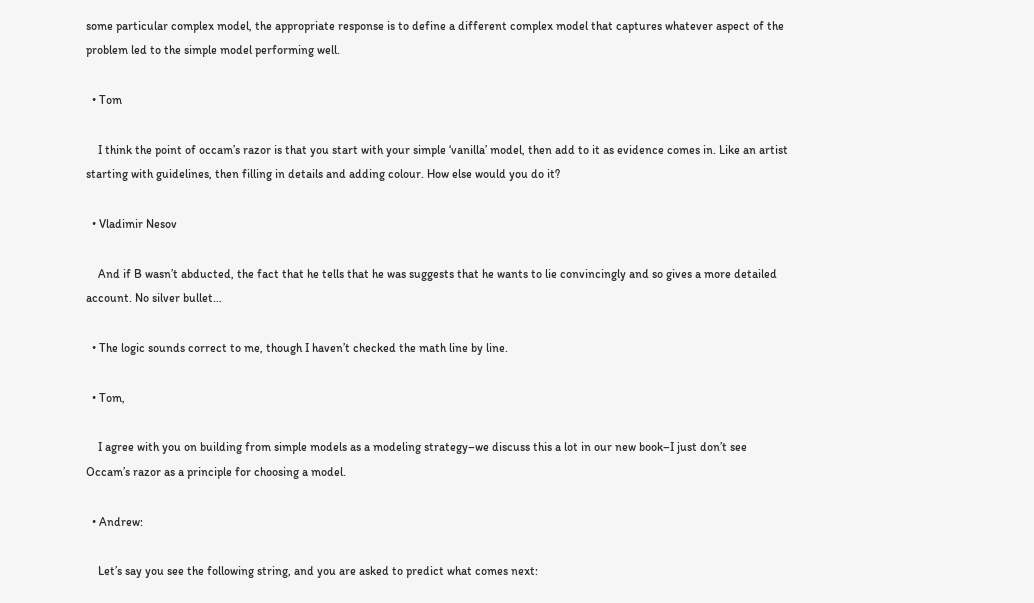some particular complex model, the appropriate response is to define a different complex model that captures whatever aspect of the problem led to the simple model performing well.

  • Tom

    I think the point of occam’s razor is that you start with your simple ‘vanilla’ model, then add to it as evidence comes in. Like an artist starting with guidelines, then filling in details and adding colour. How else would you do it?

  • Vladimir Nesov

    And if B wasn’t abducted, the fact that he tells that he was suggests that he wants to lie convincingly and so gives a more detailed account. No silver bullet…

  • The logic sounds correct to me, though I haven’t checked the math line by line.

  • Tom,

    I agree with you on building from simple models as a modeling strategy–we discuss this a lot in our new book–I just don’t see Occam’s razor as a principle for choosing a model.

  • Andrew:

    Let’s say you see the following string, and you are asked to predict what comes next: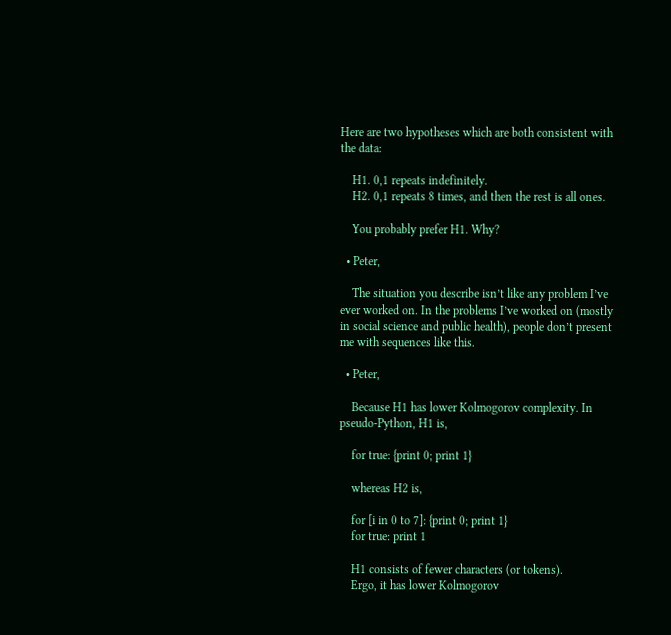Here are two hypotheses which are both consistent with the data:

    H1. 0,1 repeats indefinitely.
    H2. 0,1 repeats 8 times, and then the rest is all ones.

    You probably prefer H1. Why?

  • Peter,

    The situation you describe isn’t like any problem I’ve ever worked on. In the problems I’ve worked on (mostly in social science and public health), people don’t present me with sequences like this.

  • Peter,

    Because H1 has lower Kolmogorov complexity. In pseudo-Python, H1 is,

    for true: {print 0; print 1}

    whereas H2 is,

    for [i in 0 to 7]: {print 0; print 1}
    for true: print 1

    H1 consists of fewer characters (or tokens).
    Ergo, it has lower Kolmogorov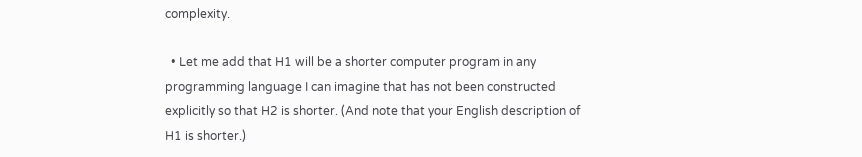complexity.

  • Let me add that H1 will be a shorter computer program in any programming language I can imagine that has not been constructed explicitly so that H2 is shorter. (And note that your English description of H1 is shorter.)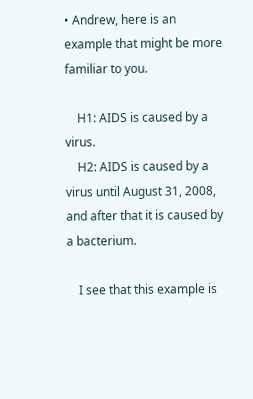• Andrew, here is an example that might be more familiar to you.

    H1: AIDS is caused by a virus.
    H2: AIDS is caused by a virus until August 31, 2008, and after that it is caused by a bacterium.

    I see that this example is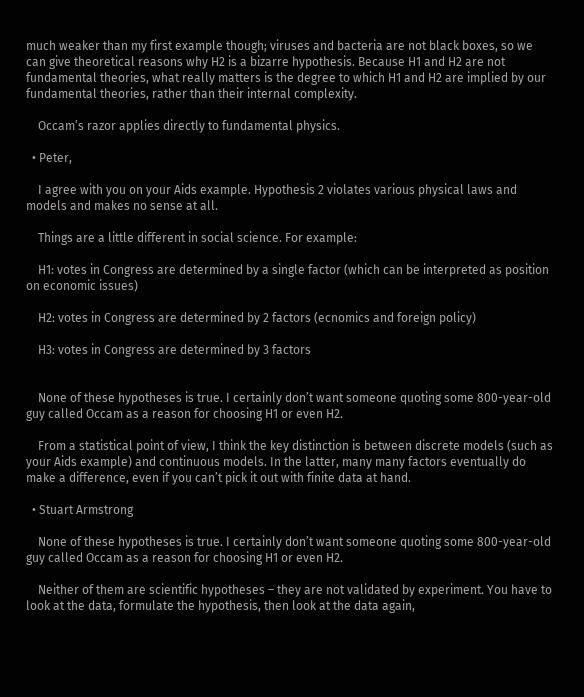much weaker than my first example though; viruses and bacteria are not black boxes, so we can give theoretical reasons why H2 is a bizarre hypothesis. Because H1 and H2 are not fundamental theories, what really matters is the degree to which H1 and H2 are implied by our fundamental theories, rather than their internal complexity.

    Occam’s razor applies directly to fundamental physics.

  • Peter,

    I agree with you on your Aids example. Hypothesis 2 violates various physical laws and models and makes no sense at all.

    Things are a little different in social science. For example:

    H1: votes in Congress are determined by a single factor (which can be interpreted as position on economic issues)

    H2: votes in Congress are determined by 2 factors (ecnomics and foreign policy)

    H3: votes in Congress are determined by 3 factors


    None of these hypotheses is true. I certainly don’t want someone quoting some 800-year-old guy called Occam as a reason for choosing H1 or even H2.

    From a statistical point of view, I think the key distinction is between discrete models (such as your Aids example) and continuous models. In the latter, many many factors eventually do make a difference, even if you can’t pick it out with finite data at hand.

  • Stuart Armstrong

    None of these hypotheses is true. I certainly don’t want someone quoting some 800-year-old guy called Occam as a reason for choosing H1 or even H2.

    Neither of them are scientific hypotheses – they are not validated by experiment. You have to look at the data, formulate the hypothesis, then look at the data again,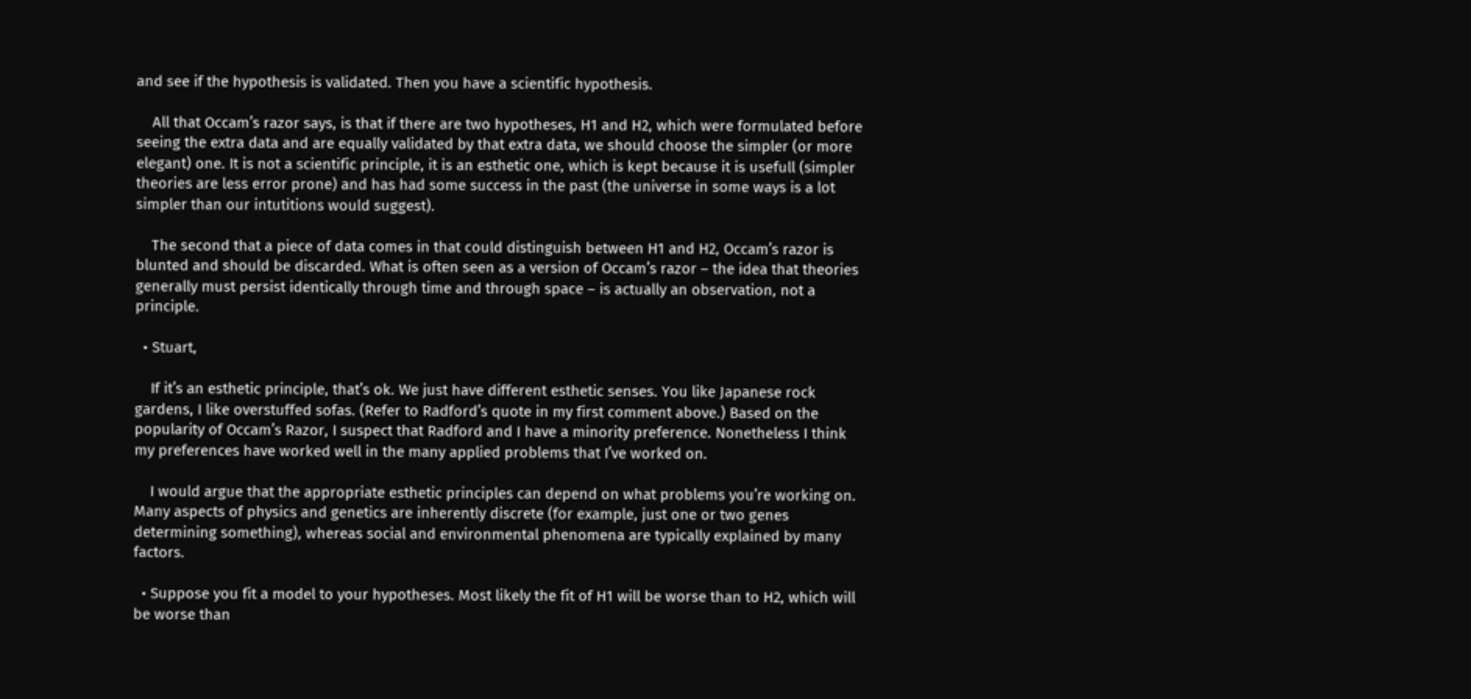and see if the hypothesis is validated. Then you have a scientific hypothesis.

    All that Occam’s razor says, is that if there are two hypotheses, H1 and H2, which were formulated before seeing the extra data and are equally validated by that extra data, we should choose the simpler (or more elegant) one. It is not a scientific principle, it is an esthetic one, which is kept because it is usefull (simpler theories are less error prone) and has had some success in the past (the universe in some ways is a lot simpler than our intutitions would suggest).

    The second that a piece of data comes in that could distinguish between H1 and H2, Occam’s razor is blunted and should be discarded. What is often seen as a version of Occam’s razor – the idea that theories generally must persist identically through time and through space – is actually an observation, not a principle.

  • Stuart,

    If it’s an esthetic principle, that’s ok. We just have different esthetic senses. You like Japanese rock gardens, I like overstuffed sofas. (Refer to Radford’s quote in my first comment above.) Based on the popularity of Occam’s Razor, I suspect that Radford and I have a minority preference. Nonetheless I think my preferences have worked well in the many applied problems that I’ve worked on.

    I would argue that the appropriate esthetic principles can depend on what problems you’re working on. Many aspects of physics and genetics are inherently discrete (for example, just one or two genes determining something), whereas social and environmental phenomena are typically explained by many factors.

  • Suppose you fit a model to your hypotheses. Most likely the fit of H1 will be worse than to H2, which will be worse than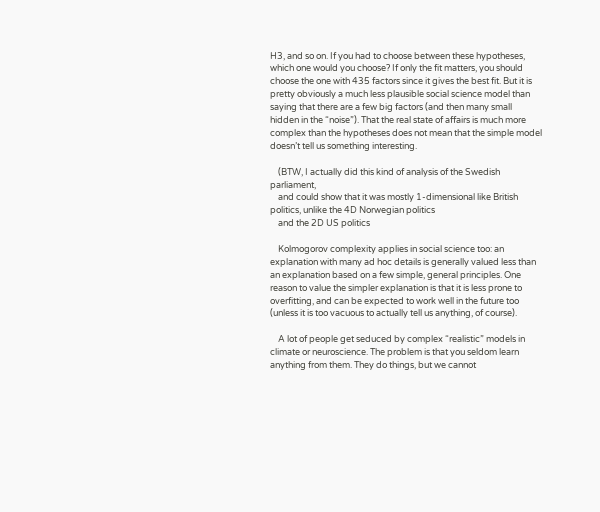H3, and so on. If you had to choose between these hypotheses, which one would you choose? If only the fit matters, you should choose the one with 435 factors since it gives the best fit. But it is pretty obviously a much less plausible social science model than saying that there are a few big factors (and then many small hidden in the “noise”). That the real state of affairs is much more complex than the hypotheses does not mean that the simple model doesn’t tell us something interesting.

    (BTW, I actually did this kind of analysis of the Swedish parliament,
    and could show that it was mostly 1-dimensional like British politics, unlike the 4D Norwegian politics
    and the 2D US politics

    Kolmogorov complexity applies in social science too: an explanation with many ad hoc details is generally valued less than an explanation based on a few simple, general principles. One reason to value the simpler explanation is that it is less prone to overfitting, and can be expected to work well in the future too (unless it is too vacuous to actually tell us anything, of course).

    A lot of people get seduced by complex “realistic” models in climate or neuroscience. The problem is that you seldom learn anything from them. They do things, but we cannot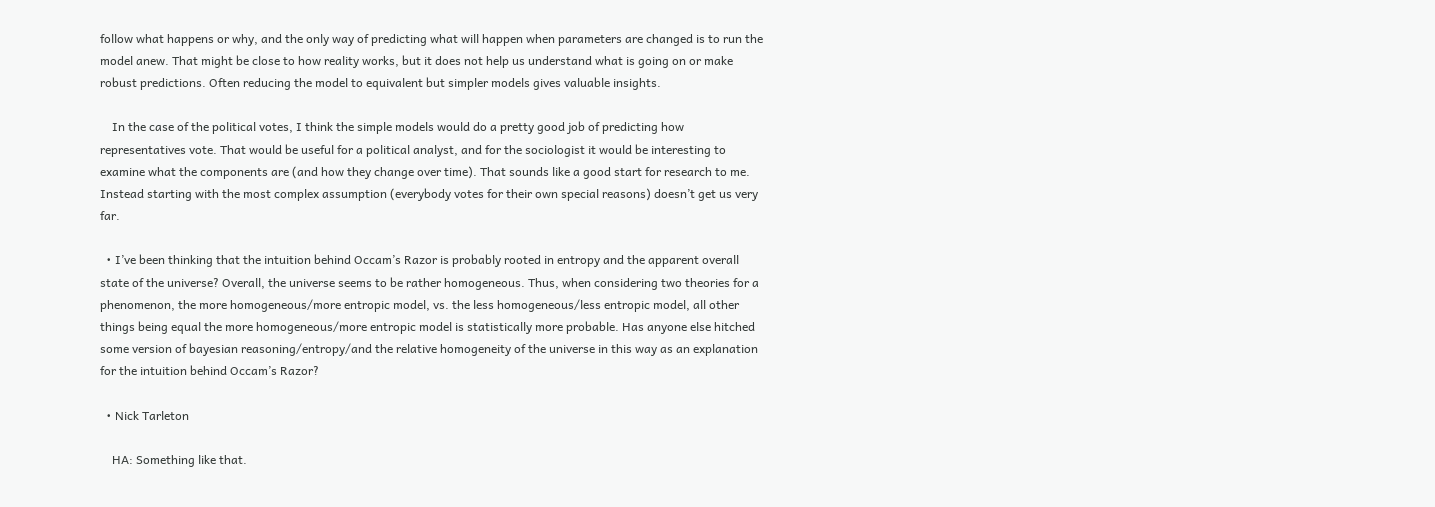follow what happens or why, and the only way of predicting what will happen when parameters are changed is to run the model anew. That might be close to how reality works, but it does not help us understand what is going on or make robust predictions. Often reducing the model to equivalent but simpler models gives valuable insights.

    In the case of the political votes, I think the simple models would do a pretty good job of predicting how representatives vote. That would be useful for a political analyst, and for the sociologist it would be interesting to examine what the components are (and how they change over time). That sounds like a good start for research to me. Instead starting with the most complex assumption (everybody votes for their own special reasons) doesn’t get us very far.

  • I’ve been thinking that the intuition behind Occam’s Razor is probably rooted in entropy and the apparent overall state of the universe? Overall, the universe seems to be rather homogeneous. Thus, when considering two theories for a phenomenon, the more homogeneous/more entropic model, vs. the less homogeneous/less entropic model, all other things being equal the more homogeneous/more entropic model is statistically more probable. Has anyone else hitched some version of bayesian reasoning/entropy/and the relative homogeneity of the universe in this way as an explanation for the intuition behind Occam’s Razor?

  • Nick Tarleton

    HA: Something like that.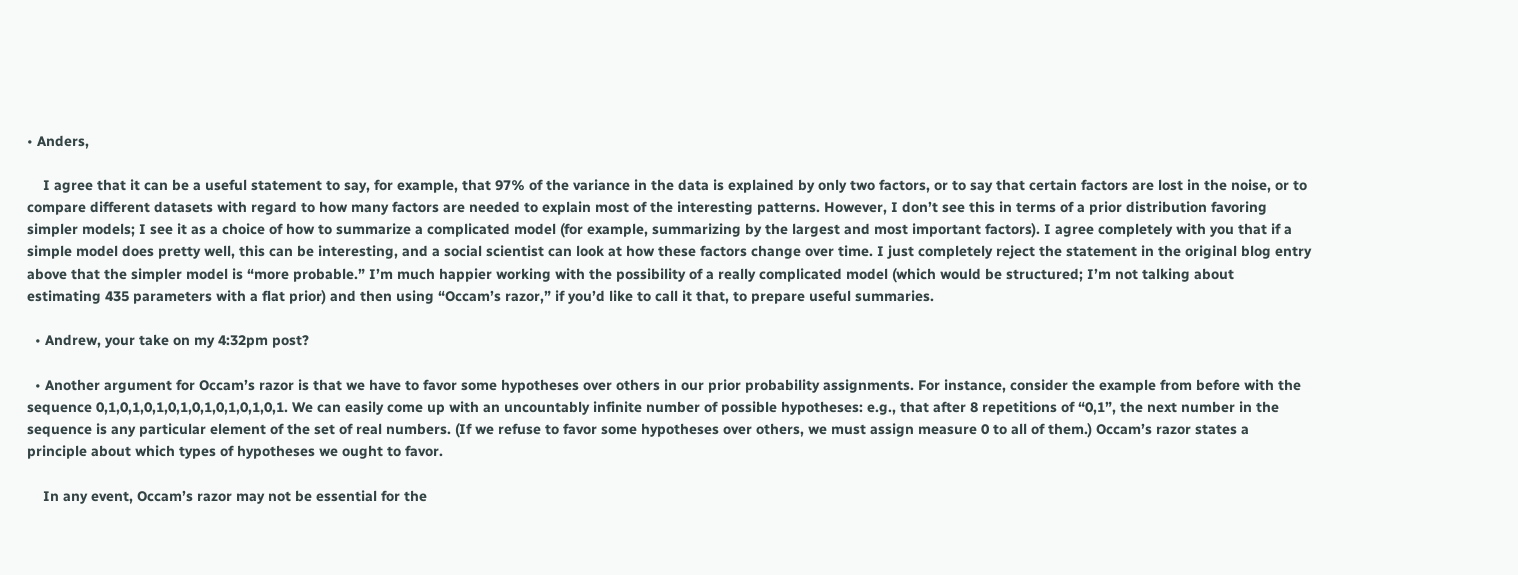• Anders,

    I agree that it can be a useful statement to say, for example, that 97% of the variance in the data is explained by only two factors, or to say that certain factors are lost in the noise, or to compare different datasets with regard to how many factors are needed to explain most of the interesting patterns. However, I don’t see this in terms of a prior distribution favoring simpler models; I see it as a choice of how to summarize a complicated model (for example, summarizing by the largest and most important factors). I agree completely with you that if a simple model does pretty well, this can be interesting, and a social scientist can look at how these factors change over time. I just completely reject the statement in the original blog entry above that the simpler model is “more probable.” I’m much happier working with the possibility of a really complicated model (which would be structured; I’m not talking about estimating 435 parameters with a flat prior) and then using “Occam’s razor,” if you’d like to call it that, to prepare useful summaries.

  • Andrew, your take on my 4:32pm post?

  • Another argument for Occam’s razor is that we have to favor some hypotheses over others in our prior probability assignments. For instance, consider the example from before with the sequence 0,1,0,1,0,1,0,1,0,1,0,1,0,1,0,1. We can easily come up with an uncountably infinite number of possible hypotheses: e.g., that after 8 repetitions of “0,1”, the next number in the sequence is any particular element of the set of real numbers. (If we refuse to favor some hypotheses over others, we must assign measure 0 to all of them.) Occam’s razor states a principle about which types of hypotheses we ought to favor.

    In any event, Occam’s razor may not be essential for the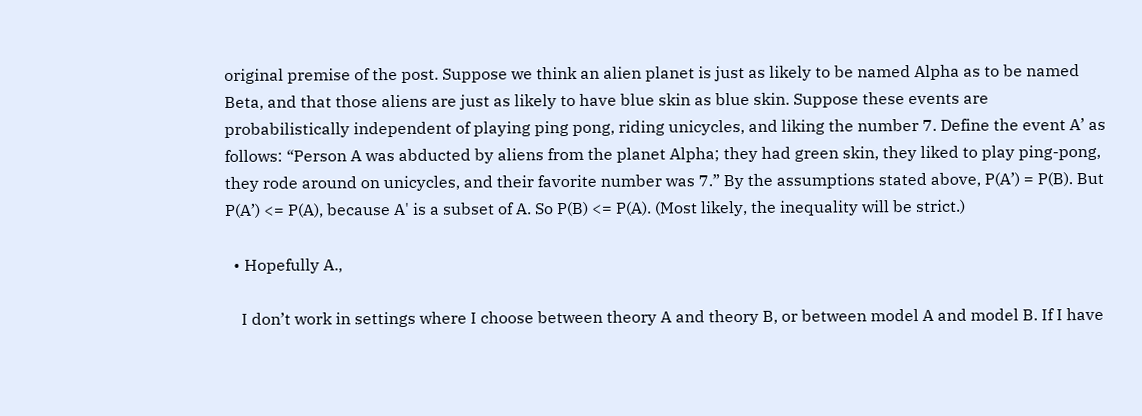original premise of the post. Suppose we think an alien planet is just as likely to be named Alpha as to be named Beta, and that those aliens are just as likely to have blue skin as blue skin. Suppose these events are probabilistically independent of playing ping pong, riding unicycles, and liking the number 7. Define the event A’ as follows: “Person A was abducted by aliens from the planet Alpha; they had green skin, they liked to play ping-pong, they rode around on unicycles, and their favorite number was 7.” By the assumptions stated above, P(A’) = P(B). But P(A’) <= P(A), because A' is a subset of A. So P(B) <= P(A). (Most likely, the inequality will be strict.)

  • Hopefully A.,

    I don’t work in settings where I choose between theory A and theory B, or between model A and model B. If I have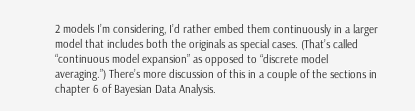2 models I’m considering, I’d rather embed them continuously in a larger model that includes both the originals as special cases. (That’s called “continuous model expansion” as opposed to “discrete model averaging.”) There’s more discussion of this in a couple of the sections in chapter 6 of Bayesian Data Analysis.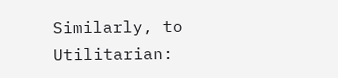Similarly, to Utilitarian: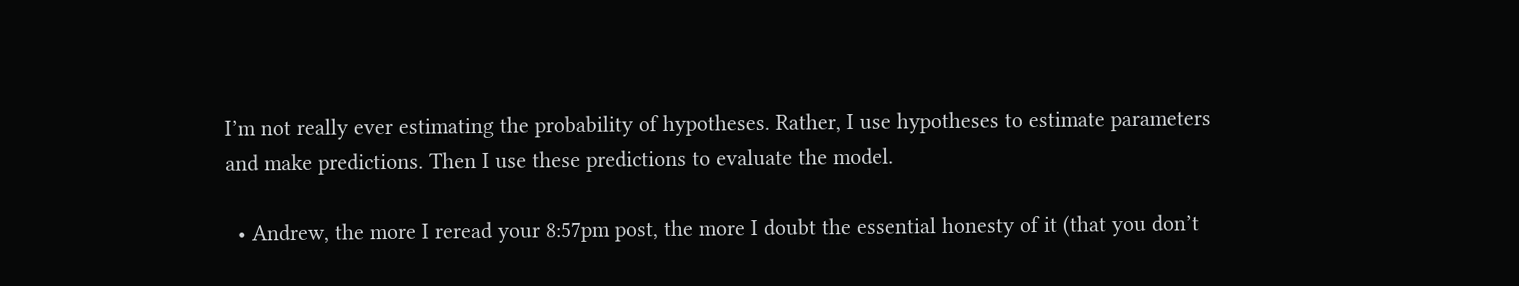I’m not really ever estimating the probability of hypotheses. Rather, I use hypotheses to estimate parameters and make predictions. Then I use these predictions to evaluate the model.

  • Andrew, the more I reread your 8:57pm post, the more I doubt the essential honesty of it (that you don’t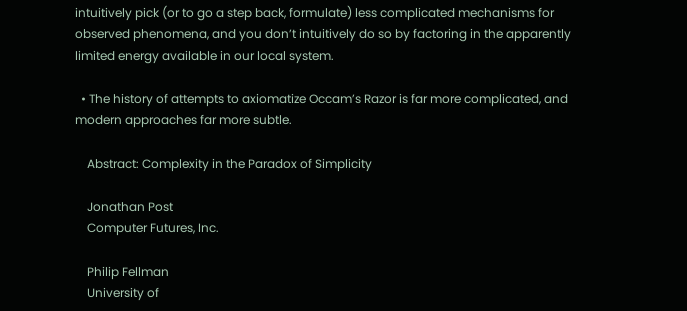intuitively pick (or to go a step back, formulate) less complicated mechanisms for observed phenomena, and you don’t intuitively do so by factoring in the apparently limited energy available in our local system.

  • The history of attempts to axiomatize Occam’s Razor is far more complicated, and modern approaches far more subtle.

    Abstract: Complexity in the Paradox of Simplicity

    Jonathan Post
    Computer Futures, Inc.

    Philip Fellman
    University of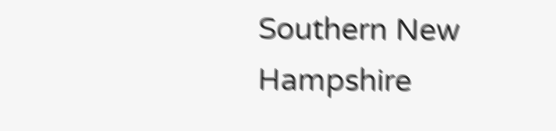Southern New Hampshire